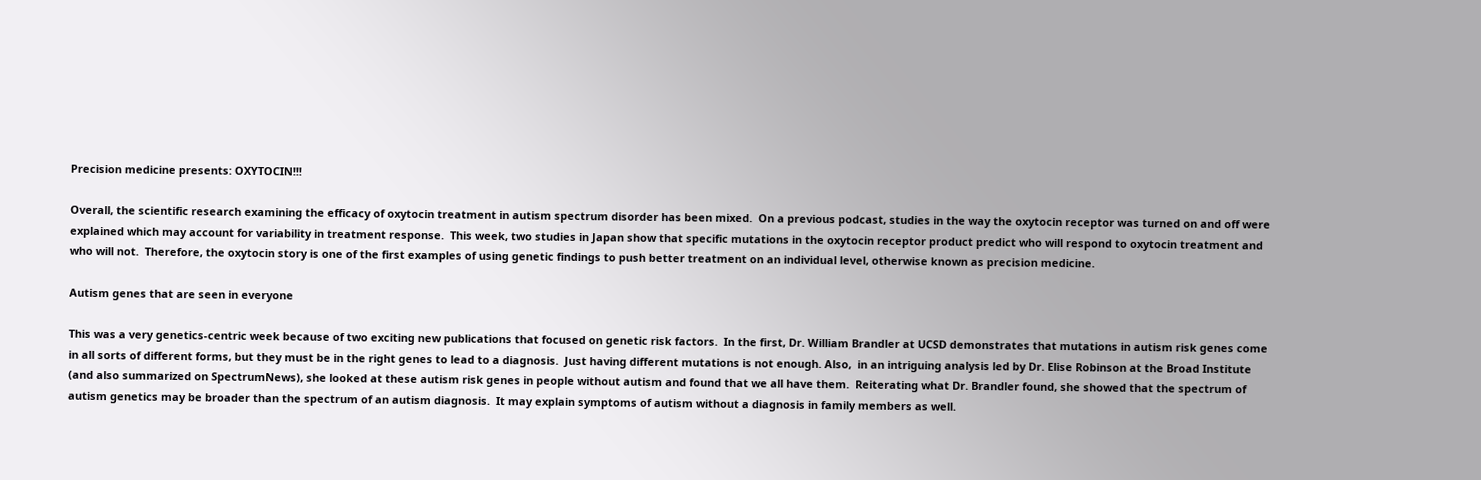Precision medicine presents: OXYTOCIN!!!

Overall, the scientific research examining the efficacy of oxytocin treatment in autism spectrum disorder has been mixed.  On a previous podcast, studies in the way the oxytocin receptor was turned on and off were explained which may account for variability in treatment response.  This week, two studies in Japan show that specific mutations in the oxytocin receptor product predict who will respond to oxytocin treatment and who will not.  Therefore, the oxytocin story is one of the first examples of using genetic findings to push better treatment on an individual level, otherwise known as precision medicine.

Autism genes that are seen in everyone

This was a very genetics-centric week because of two exciting new publications that focused on genetic risk factors.  In the first, Dr. William Brandler at UCSD demonstrates that mutations in autism risk genes come in all sorts of different forms, but they must be in the right genes to lead to a diagnosis.  Just having different mutations is not enough. Also,  in an intriguing analysis led by Dr. Elise Robinson at the Broad Institute (and also summarized on SpectrumNews), she looked at these autism risk genes in people without autism and found that we all have them.  Reiterating what Dr. Brandler found, she showed that the spectrum of autism genetics may be broader than the spectrum of an autism diagnosis.  It may explain symptoms of autism without a diagnosis in family members as well.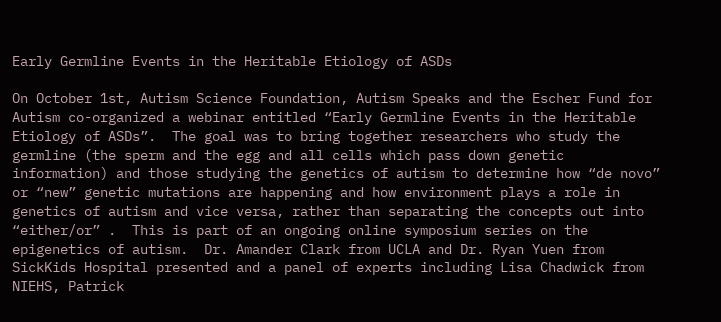Early Germline Events in the Heritable Etiology of ASDs

On October 1st, Autism Science Foundation, Autism Speaks and the Escher Fund for Autism co-organized a webinar entitled “Early Germline Events in the Heritable Etiology of ASDs”.  The goal was to bring together researchers who study the germline (the sperm and the egg and all cells which pass down genetic information) and those studying the genetics of autism to determine how “de novo” or “new” genetic mutations are happening and how environment plays a role in genetics of autism and vice versa, rather than separating the concepts out into “either/or” .  This is part of an ongoing online symposium series on the epigenetics of autism.  Dr. Amander Clark from UCLA and Dr. Ryan Yuen from SickKids Hospital presented and a panel of experts including Lisa Chadwick from NIEHS, Patrick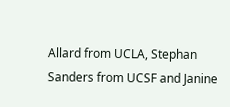Allard from UCLA, Stephan Sanders from UCSF and Janine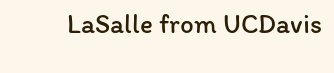LaSalle from UCDavis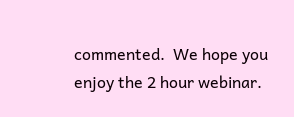commented.  We hope you enjoy the 2 hour webinar.